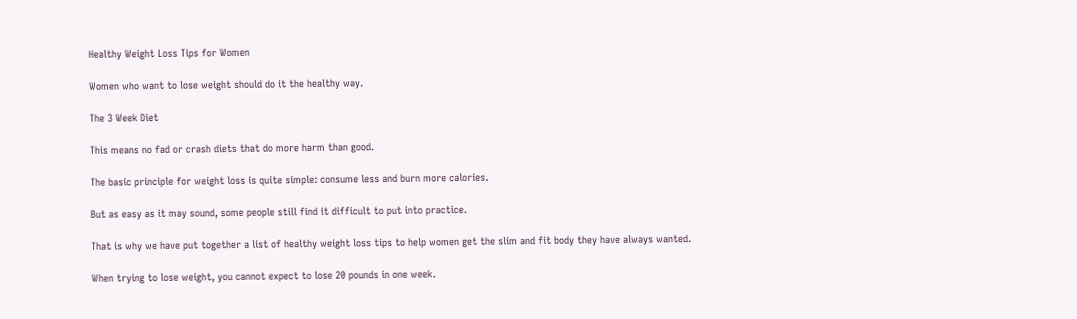Healthy Weight Loss Tips for Women

Women who want to lose weight should do it the healthy way.

The 3 Week Diet

This means no fad or crash diets that do more harm than good.

The basic principle for weight loss is quite simple: consume less and burn more calories.

But as easy as it may sound, some people still find it difficult to put into practice.

That is why we have put together a list of healthy weight loss tips to help women get the slim and fit body they have always wanted.

When trying to lose weight, you cannot expect to lose 20 pounds in one week.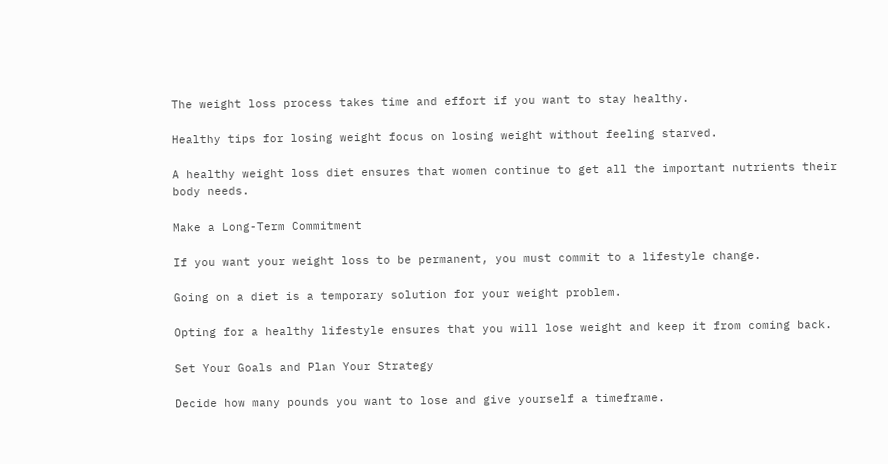The weight loss process takes time and effort if you want to stay healthy.

Healthy tips for losing weight focus on losing weight without feeling starved.

A healthy weight loss diet ensures that women continue to get all the important nutrients their body needs.

Make a Long-Term Commitment

If you want your weight loss to be permanent, you must commit to a lifestyle change.

Going on a diet is a temporary solution for your weight problem.

Opting for a healthy lifestyle ensures that you will lose weight and keep it from coming back.

Set Your Goals and Plan Your Strategy

Decide how many pounds you want to lose and give yourself a timeframe.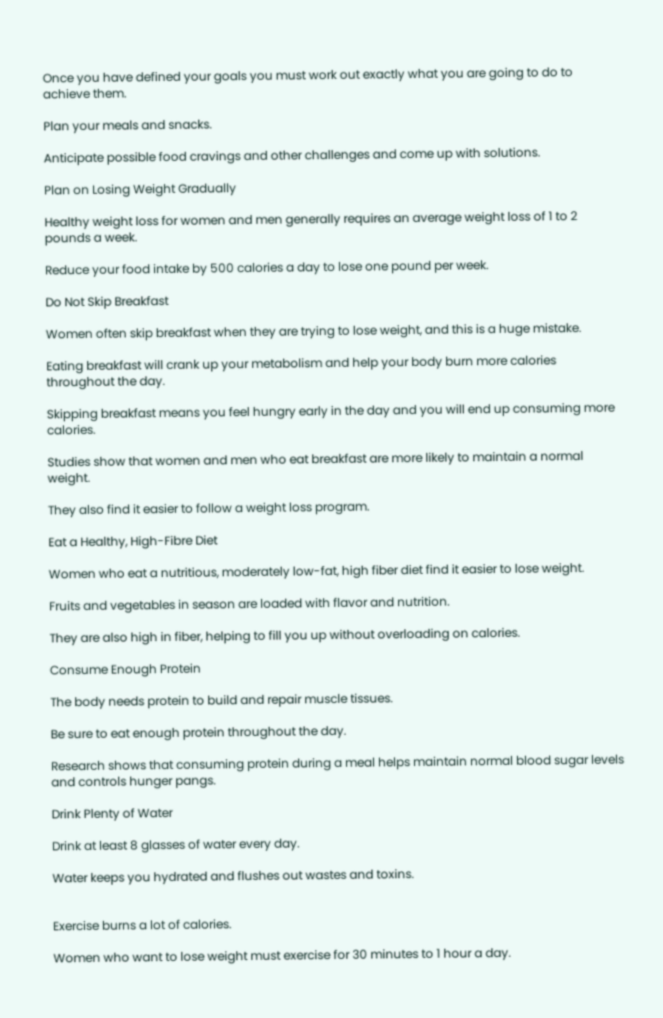Once you have defined your goals you must work out exactly what you are going to do to achieve them.

Plan your meals and snacks.

Anticipate possible food cravings and other challenges and come up with solutions.

Plan on Losing Weight Gradually

Healthy weight loss for women and men generally requires an average weight loss of 1 to 2 pounds a week.

Reduce your food intake by 500 calories a day to lose one pound per week.

Do Not Skip Breakfast

Women often skip breakfast when they are trying to lose weight, and this is a huge mistake.

Eating breakfast will crank up your metabolism and help your body burn more calories throughout the day.

Skipping breakfast means you feel hungry early in the day and you will end up consuming more calories.

Studies show that women and men who eat breakfast are more likely to maintain a normal weight.

They also find it easier to follow a weight loss program.

Eat a Healthy, High-Fibre Diet

Women who eat a nutritious, moderately low-fat, high fiber diet find it easier to lose weight.

Fruits and vegetables in season are loaded with flavor and nutrition.

They are also high in fiber, helping to fill you up without overloading on calories.

Consume Enough Protein

The body needs protein to build and repair muscle tissues.

Be sure to eat enough protein throughout the day.

Research shows that consuming protein during a meal helps maintain normal blood sugar levels and controls hunger pangs.

Drink Plenty of Water

Drink at least 8 glasses of water every day.

Water keeps you hydrated and flushes out wastes and toxins.


Exercise burns a lot of calories.

Women who want to lose weight must exercise for 30 minutes to 1 hour a day.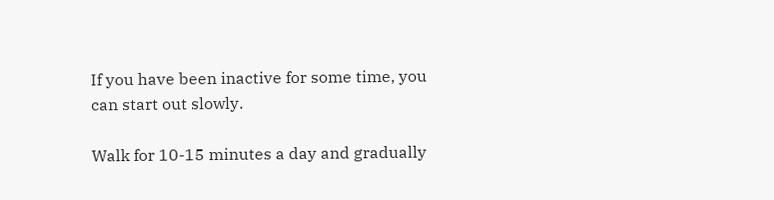If you have been inactive for some time, you can start out slowly.

Walk for 10-15 minutes a day and gradually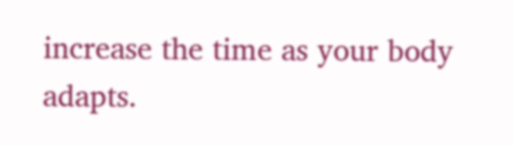increase the time as your body adapts.